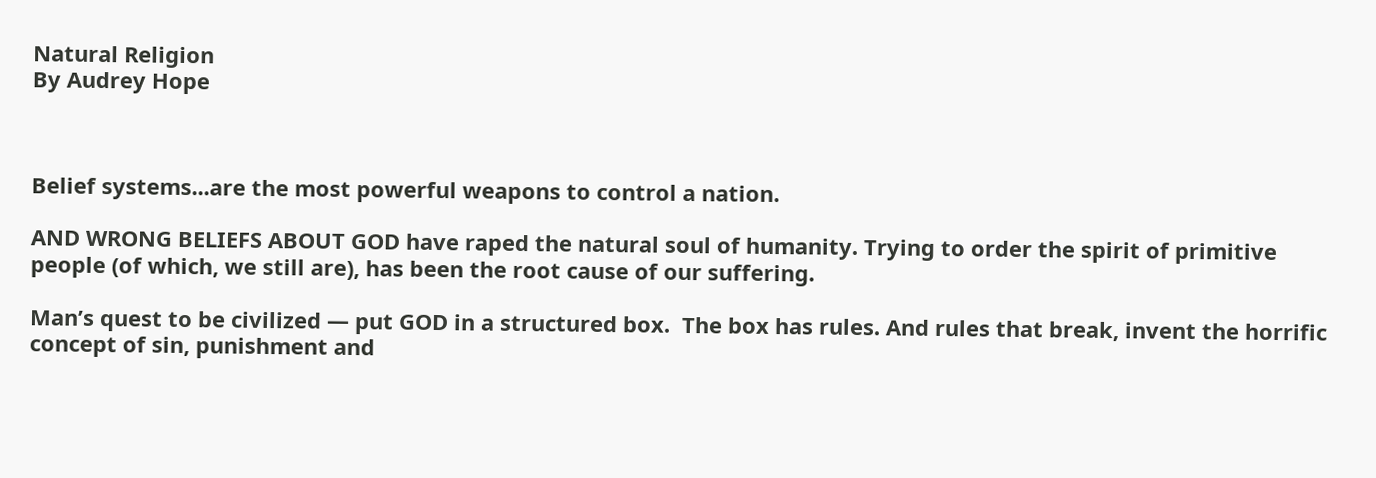Natural Religion
By Audrey Hope



Belief systems...are the most powerful weapons to control a nation.

AND WRONG BELIEFS ABOUT GOD have raped the natural soul of humanity. Trying to order the spirit of primitive people (of which, we still are), has been the root cause of our suffering.

Man’s quest to be civilized — put GOD in a structured box.  The box has rules. And rules that break, invent the horrific concept of sin, punishment and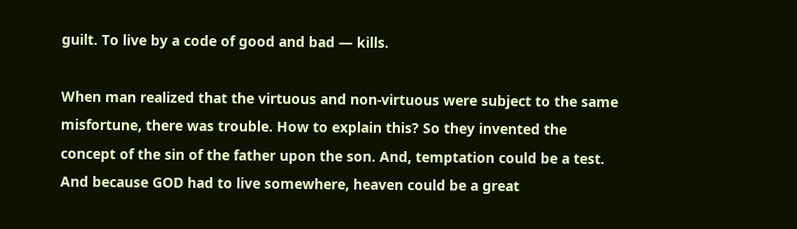guilt. To live by a code of good and bad — kills.

When man realized that the virtuous and non-virtuous were subject to the same misfortune, there was trouble. How to explain this? So they invented the concept of the sin of the father upon the son. And, temptation could be a test. And because GOD had to live somewhere, heaven could be a great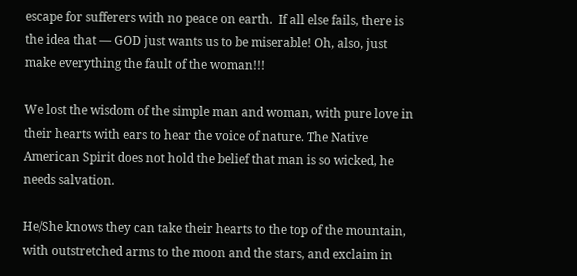escape for sufferers with no peace on earth.  If all else fails, there is the idea that — GOD just wants us to be miserable! Oh, also, just make everything the fault of the woman!!!

We lost the wisdom of the simple man and woman, with pure love in their hearts with ears to hear the voice of nature. The Native American Spirit does not hold the belief that man is so wicked, he needs salvation.

He/She knows they can take their hearts to the top of the mountain, with outstretched arms to the moon and the stars, and exclaim in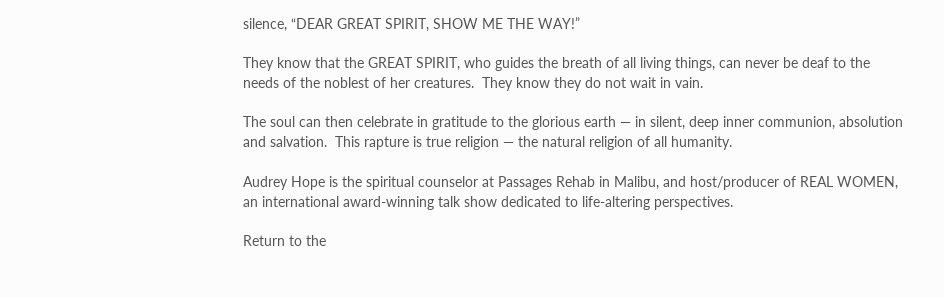silence, “DEAR GREAT SPIRIT, SHOW ME THE WAY!”

They know that the GREAT SPIRIT, who guides the breath of all living things, can never be deaf to the needs of the noblest of her creatures.  They know they do not wait in vain.

The soul can then celebrate in gratitude to the glorious earth — in silent, deep inner communion, absolution and salvation.  This rapture is true religion — the natural religion of all humanity.

Audrey Hope is the spiritual counselor at Passages Rehab in Malibu, and host/producer of REAL WOMEN, an international award-winning talk show dedicated to life-altering perspectives.

Return to the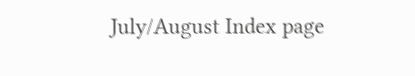July/August Index page